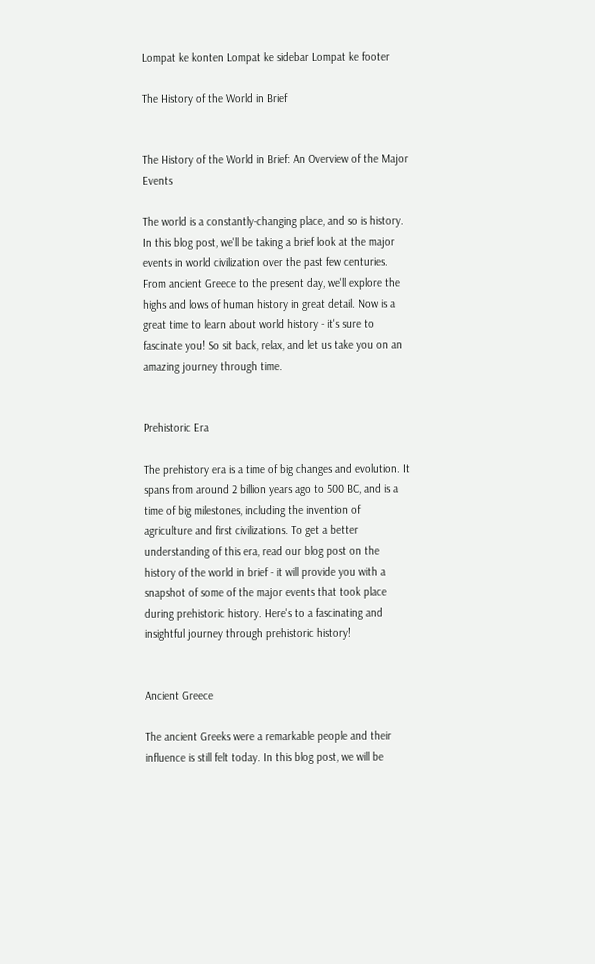Lompat ke konten Lompat ke sidebar Lompat ke footer

The History of the World in Brief


The History of the World in Brief: An Overview of the Major Events

The world is a constantly-changing place, and so is history. In this blog post, we'll be taking a brief look at the major events in world civilization over the past few centuries. From ancient Greece to the present day, we'll explore the highs and lows of human history in great detail. Now is a great time to learn about world history - it's sure to fascinate you! So sit back, relax, and let us take you on an amazing journey through time.


Prehistoric Era

The prehistory era is a time of big changes and evolution. It spans from around 2 billion years ago to 500 BC, and is a time of big milestones, including the invention of agriculture and first civilizations. To get a better understanding of this era, read our blog post on the history of the world in brief - it will provide you with a snapshot of some of the major events that took place during prehistoric history. Here's to a fascinating and insightful journey through prehistoric history!


Ancient Greece

The ancient Greeks were a remarkable people and their influence is still felt today. In this blog post, we will be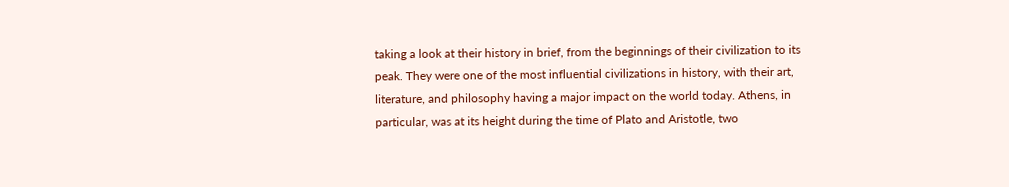taking a look at their history in brief, from the beginnings of their civilization to its peak. They were one of the most influential civilizations in history, with their art, literature, and philosophy having a major impact on the world today. Athens, in particular, was at its height during the time of Plato and Aristotle, two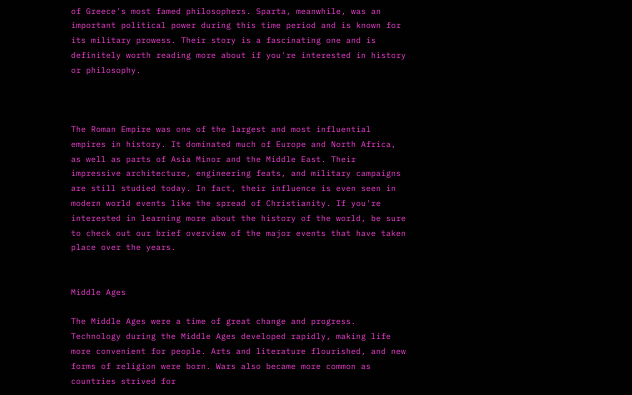of Greece's most famed philosophers. Sparta, meanwhile, was an important political power during this time period and is known for its military prowess. Their story is a fascinating one and is definitely worth reading more about if you're interested in history or philosophy.



The Roman Empire was one of the largest and most influential empires in history. It dominated much of Europe and North Africa, as well as parts of Asia Minor and the Middle East. Their impressive architecture, engineering feats, and military campaigns are still studied today. In fact, their influence is even seen in modern world events like the spread of Christianity. If you're interested in learning more about the history of the world, be sure to check out our brief overview of the major events that have taken place over the years.


Middle Ages

The Middle Ages were a time of great change and progress. Technology during the Middle Ages developed rapidly, making life more convenient for people. Arts and literature flourished, and new forms of religion were born. Wars also became more common as countries strived for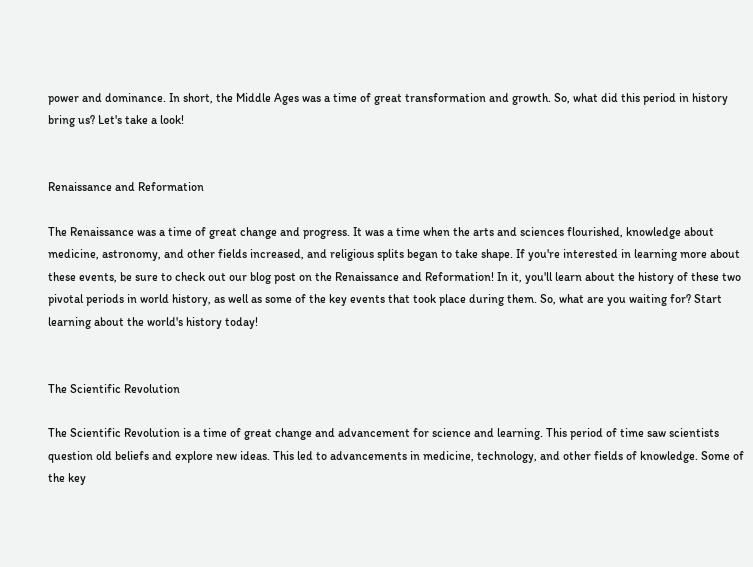power and dominance. In short, the Middle Ages was a time of great transformation and growth. So, what did this period in history bring us? Let's take a look!


Renaissance and Reformation

The Renaissance was a time of great change and progress. It was a time when the arts and sciences flourished, knowledge about medicine, astronomy, and other fields increased, and religious splits began to take shape. If you're interested in learning more about these events, be sure to check out our blog post on the Renaissance and Reformation! In it, you'll learn about the history of these two pivotal periods in world history, as well as some of the key events that took place during them. So, what are you waiting for? Start learning about the world's history today!


The Scientific Revolution

The Scientific Revolution is a time of great change and advancement for science and learning. This period of time saw scientists question old beliefs and explore new ideas. This led to advancements in medicine, technology, and other fields of knowledge. Some of the key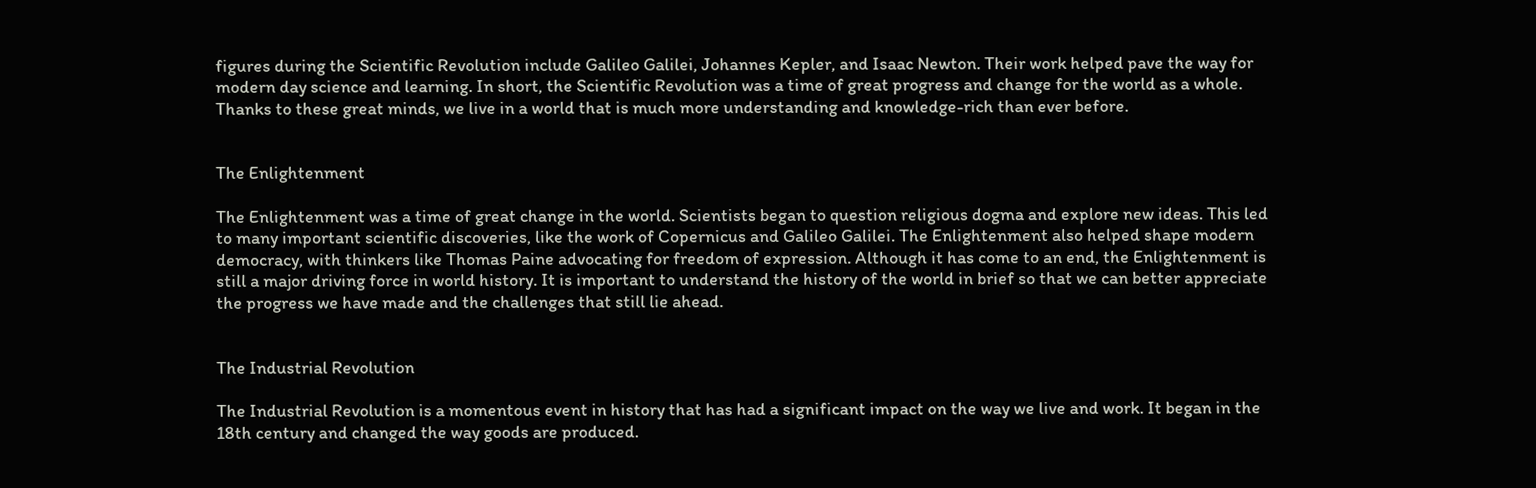figures during the Scientific Revolution include Galileo Galilei, Johannes Kepler, and Isaac Newton. Their work helped pave the way for modern day science and learning. In short, the Scientific Revolution was a time of great progress and change for the world as a whole. Thanks to these great minds, we live in a world that is much more understanding and knowledge-rich than ever before.


The Enlightenment

The Enlightenment was a time of great change in the world. Scientists began to question religious dogma and explore new ideas. This led to many important scientific discoveries, like the work of Copernicus and Galileo Galilei. The Enlightenment also helped shape modern democracy, with thinkers like Thomas Paine advocating for freedom of expression. Although it has come to an end, the Enlightenment is still a major driving force in world history. It is important to understand the history of the world in brief so that we can better appreciate the progress we have made and the challenges that still lie ahead.


The Industrial Revolution

The Industrial Revolution is a momentous event in history that has had a significant impact on the way we live and work. It began in the 18th century and changed the way goods are produced.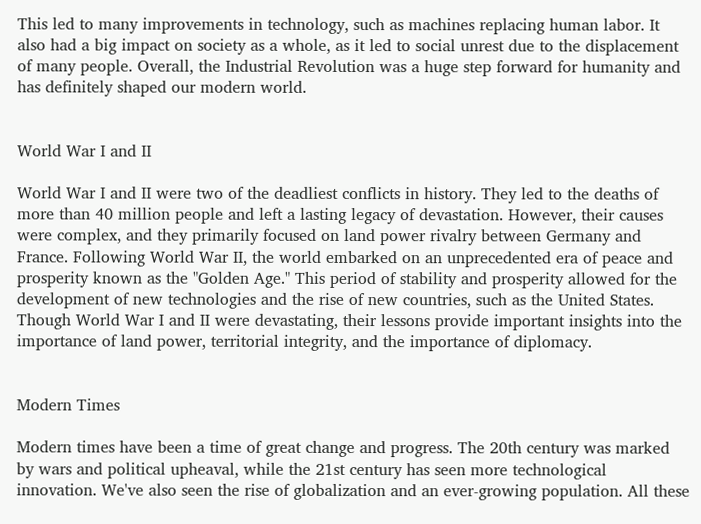This led to many improvements in technology, such as machines replacing human labor. It also had a big impact on society as a whole, as it led to social unrest due to the displacement of many people. Overall, the Industrial Revolution was a huge step forward for humanity and has definitely shaped our modern world.


World War I and II

World War I and II were two of the deadliest conflicts in history. They led to the deaths of more than 40 million people and left a lasting legacy of devastation. However, their causes were complex, and they primarily focused on land power rivalry between Germany and France. Following World War II, the world embarked on an unprecedented era of peace and prosperity known as the "Golden Age." This period of stability and prosperity allowed for the development of new technologies and the rise of new countries, such as the United States. Though World War I and II were devastating, their lessons provide important insights into the importance of land power, territorial integrity, and the importance of diplomacy.


Modern Times

Modern times have been a time of great change and progress. The 20th century was marked by wars and political upheaval, while the 21st century has seen more technological innovation. We've also seen the rise of globalization and an ever-growing population. All these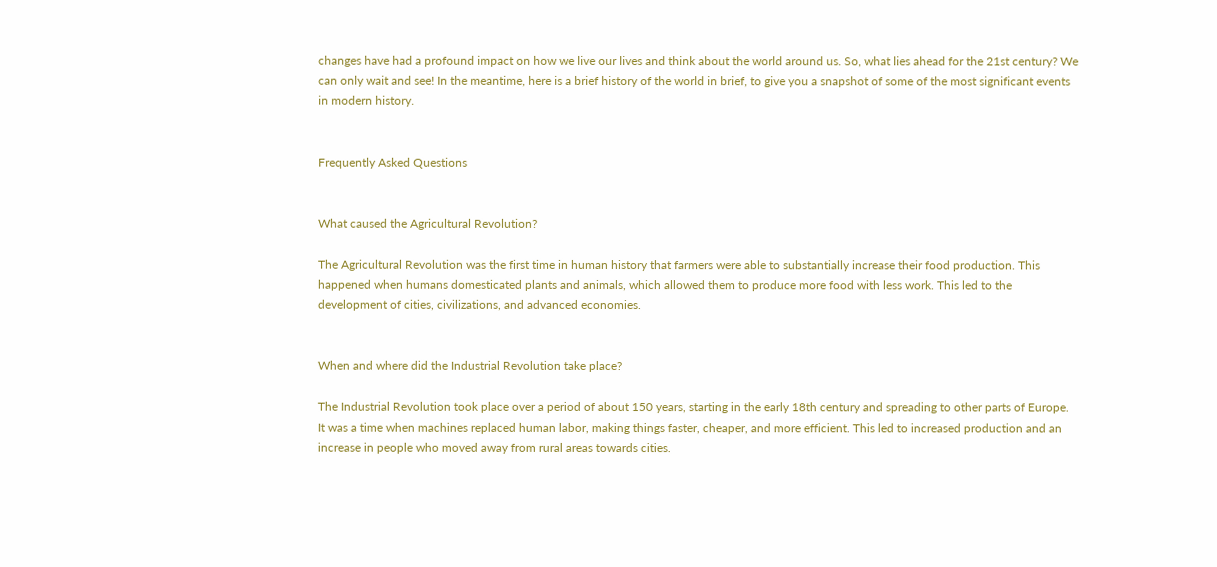changes have had a profound impact on how we live our lives and think about the world around us. So, what lies ahead for the 21st century? We can only wait and see! In the meantime, here is a brief history of the world in brief, to give you a snapshot of some of the most significant events in modern history.


Frequently Asked Questions


What caused the Agricultural Revolution?

The Agricultural Revolution was the first time in human history that farmers were able to substantially increase their food production. This happened when humans domesticated plants and animals, which allowed them to produce more food with less work. This led to the development of cities, civilizations, and advanced economies.


When and where did the Industrial Revolution take place?

The Industrial Revolution took place over a period of about 150 years, starting in the early 18th century and spreading to other parts of Europe. It was a time when machines replaced human labor, making things faster, cheaper, and more efficient. This led to increased production and an increase in people who moved away from rural areas towards cities.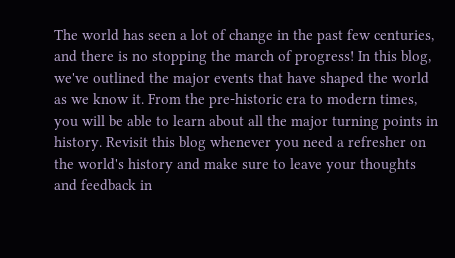The world has seen a lot of change in the past few centuries, and there is no stopping the march of progress! In this blog, we've outlined the major events that have shaped the world as we know it. From the pre-historic era to modern times, you will be able to learn about all the major turning points in history. Revisit this blog whenever you need a refresher on the world's history and make sure to leave your thoughts and feedback in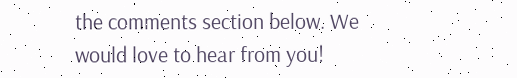the comments section below. We would love to hear from you!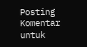Posting Komentar untuk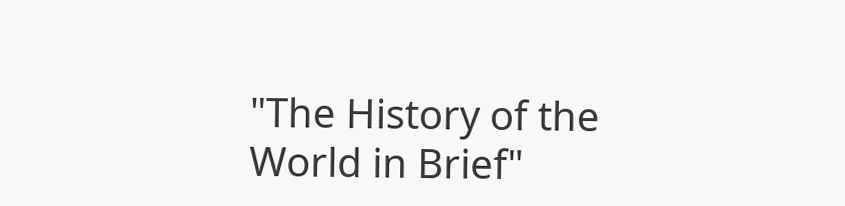"The History of the World in Brief"